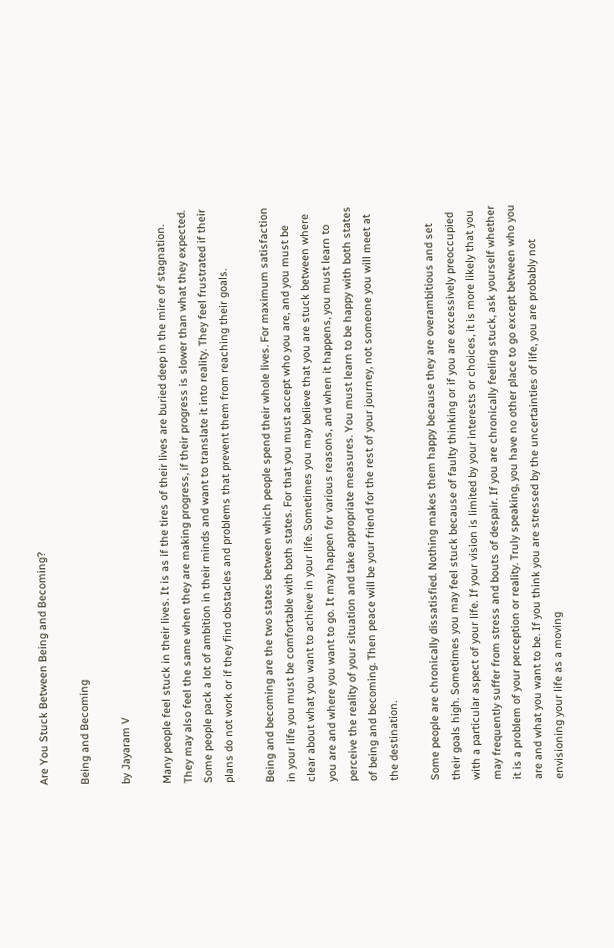Are You Stuck Between Being and Becoming?

Being and Becoming

by Jayaram V

Many people feel stuck in their lives. It is as if the tires of their lives are buried deep in the mire of stagnation. They may also feel the same when they are making progress, if their progress is slower than what they expected. Some people pack a lot of ambition in their minds and want to translate it into reality. They feel frustrated if their plans do not work or if they find obstacles and problems that prevent them from reaching their goals.

Being and becoming are the two states between which people spend their whole lives. For maximum satisfaction in your life you must be comfortable with both states. For that you must accept who you are, and you must be clear about what you want to achieve in your life. Sometimes you may believe that you are stuck between where you are and where you want to go. It may happen for various reasons, and when it happens, you must learn to perceive the reality of your situation and take appropriate measures. You must learn to be happy with both states of being and becoming. Then peace will be your friend for the rest of your journey, not someone you will meet at the destination.

Some people are chronically dissatisfied. Nothing makes them happy because they are overambitious and set their goals high. Sometimes you may feel stuck because of faulty thinking or if you are excessively preoccupied with a particular aspect of your life. If your vision is limited by your interests or choices, it is more likely that you may frequently suffer from stress and bouts of despair. If you are chronically feeling stuck, ask yourself whether it is a problem of your perception or reality. Truly speaking, you have no other place to go except between who you are and what you want to be. If you think you are stressed by the uncertainties of life, you are probably not envisioning your life as a moving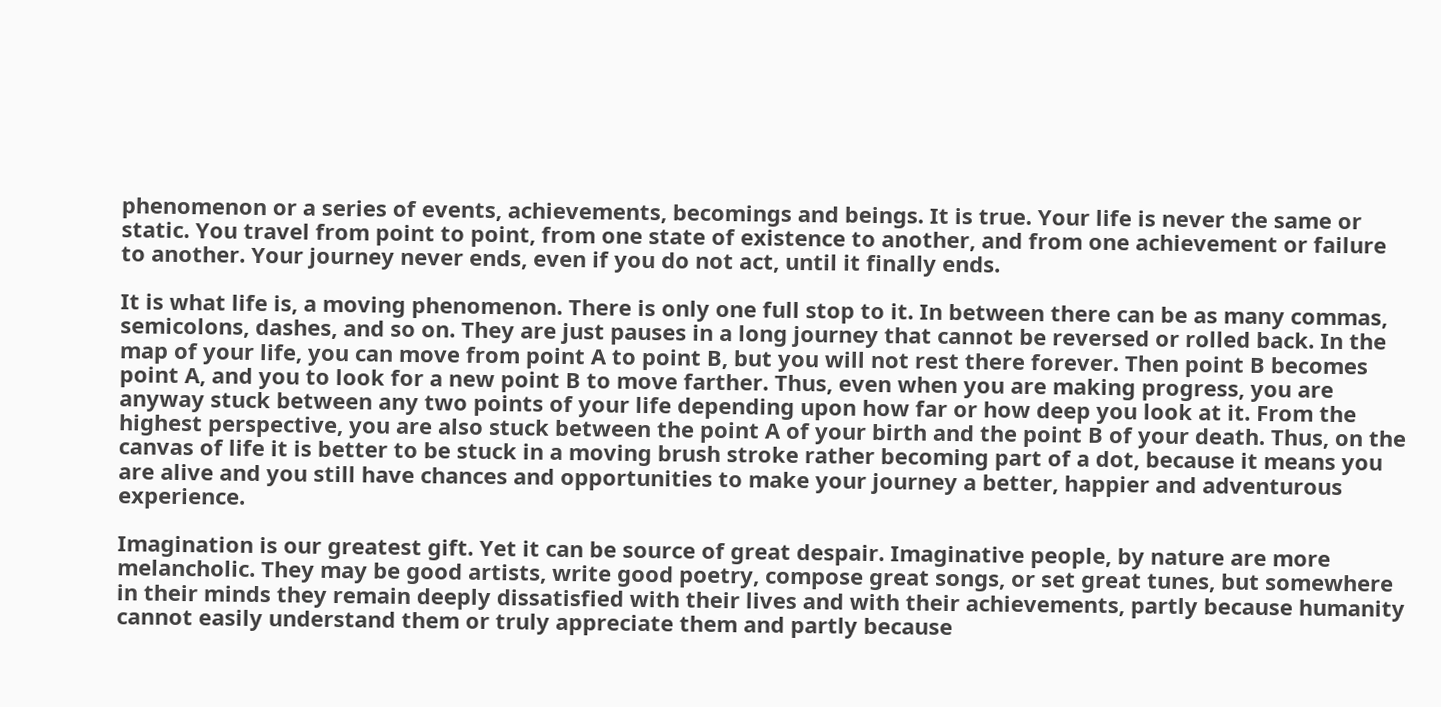phenomenon or a series of events, achievements, becomings and beings. It is true. Your life is never the same or static. You travel from point to point, from one state of existence to another, and from one achievement or failure to another. Your journey never ends, even if you do not act, until it finally ends.

It is what life is, a moving phenomenon. There is only one full stop to it. In between there can be as many commas, semicolons, dashes, and so on. They are just pauses in a long journey that cannot be reversed or rolled back. In the map of your life, you can move from point A to point B, but you will not rest there forever. Then point B becomes point A, and you to look for a new point B to move farther. Thus, even when you are making progress, you are anyway stuck between any two points of your life depending upon how far or how deep you look at it. From the highest perspective, you are also stuck between the point A of your birth and the point B of your death. Thus, on the canvas of life it is better to be stuck in a moving brush stroke rather becoming part of a dot, because it means you are alive and you still have chances and opportunities to make your journey a better, happier and adventurous experience.

Imagination is our greatest gift. Yet it can be source of great despair. Imaginative people, by nature are more melancholic. They may be good artists, write good poetry, compose great songs, or set great tunes, but somewhere in their minds they remain deeply dissatisfied with their lives and with their achievements, partly because humanity cannot easily understand them or truly appreciate them and partly because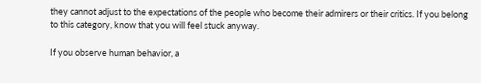they cannot adjust to the expectations of the people who become their admirers or their critics. If you belong to this category, know that you will feel stuck anyway.

If you observe human behavior, a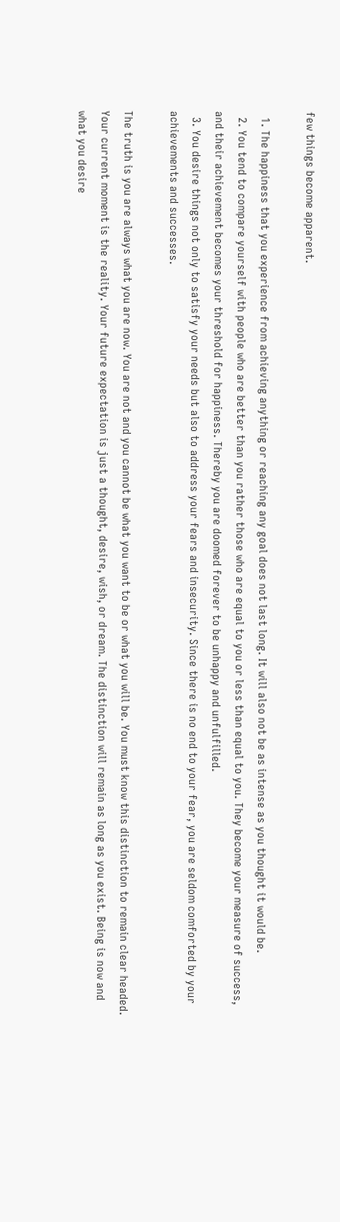few things become apparent.

  1. The happiness that you experience from achieving anything or reaching any goal does not last long. It will also not be as intense as you thought it would be.
  2. You tend to compare yourself with people who are better than you rather those who are equal to you or less than equal to you. They become your measure of success, and their achievement becomes your threshold for happiness. Thereby you are doomed forever to be unhappy and unfulfilled.
  3. You desire things not only to satisfy your needs but also to address your fears and insecurity. Since there is no end to your fear, you are seldom comforted by your achievements and successes.

The truth is you are always what you are now. You are not and you cannot be what you want to be or what you will be. You must know this distinction to remain clear headed. Your current moment is the reality. Your future expectation is just a thought, desire, wish, or dream. The distinction will remain as long as you exist. Being is now and what you desire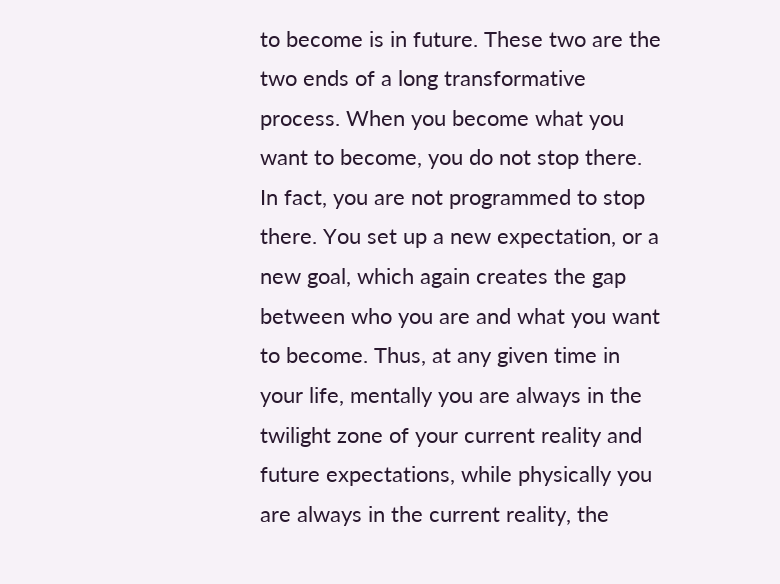to become is in future. These two are the two ends of a long transformative process. When you become what you want to become, you do not stop there. In fact, you are not programmed to stop there. You set up a new expectation, or a new goal, which again creates the gap between who you are and what you want to become. Thus, at any given time in your life, mentally you are always in the twilight zone of your current reality and future expectations, while physically you are always in the current reality, the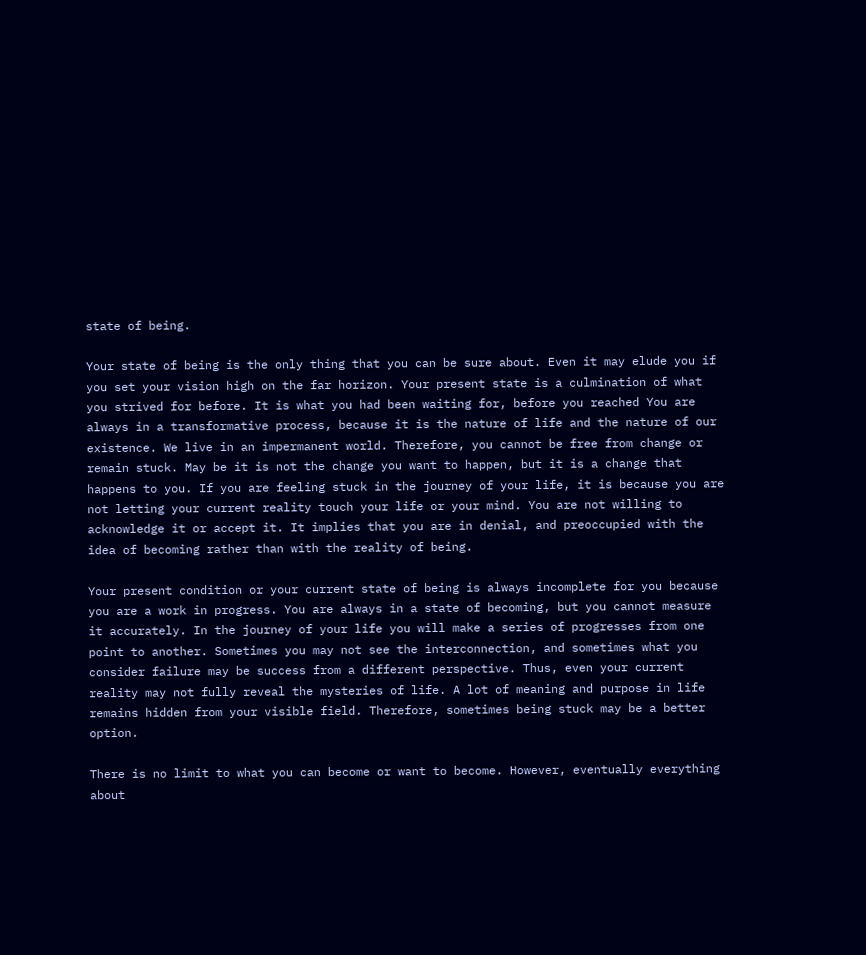state of being.

Your state of being is the only thing that you can be sure about. Even it may elude you if you set your vision high on the far horizon. Your present state is a culmination of what you strived for before. It is what you had been waiting for, before you reached You are always in a transformative process, because it is the nature of life and the nature of our existence. We live in an impermanent world. Therefore, you cannot be free from change or remain stuck. May be it is not the change you want to happen, but it is a change that happens to you. If you are feeling stuck in the journey of your life, it is because you are not letting your current reality touch your life or your mind. You are not willing to acknowledge it or accept it. It implies that you are in denial, and preoccupied with the idea of becoming rather than with the reality of being.

Your present condition or your current state of being is always incomplete for you because you are a work in progress. You are always in a state of becoming, but you cannot measure it accurately. In the journey of your life you will make a series of progresses from one point to another. Sometimes you may not see the interconnection, and sometimes what you consider failure may be success from a different perspective. Thus, even your current reality may not fully reveal the mysteries of life. A lot of meaning and purpose in life remains hidden from your visible field. Therefore, sometimes being stuck may be a better option.

There is no limit to what you can become or want to become. However, eventually everything about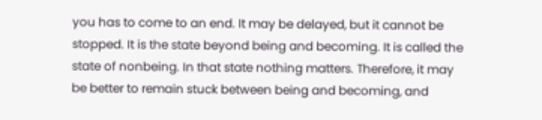you has to come to an end. It may be delayed, but it cannot be stopped. It is the state beyond being and becoming. It is called the state of nonbeing. In that state nothing matters. Therefore, it may be better to remain stuck between being and becoming, and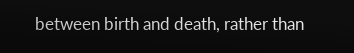between birth and death, rather than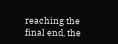reaching the final end, the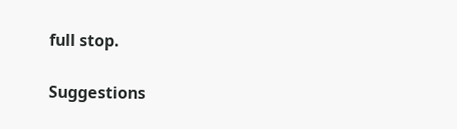full stop.

Suggestions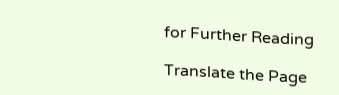for Further Reading

Translate the Page